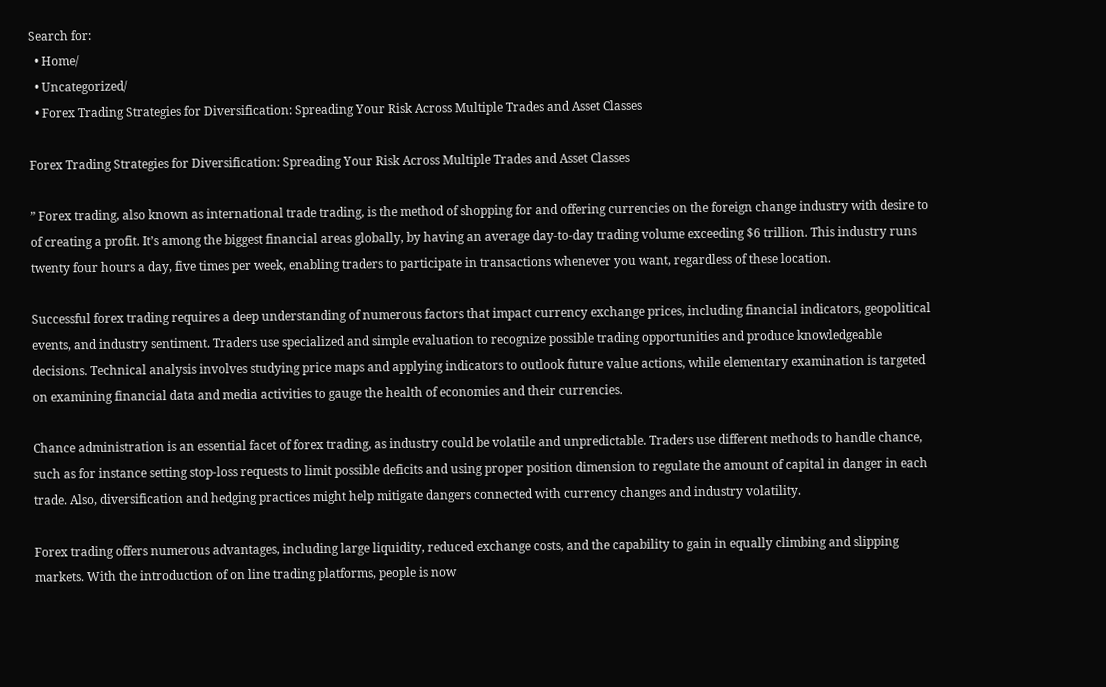Search for:
  • Home/
  • Uncategorized/
  • Forex Trading Strategies for Diversification: Spreading Your Risk Across Multiple Trades and Asset Classes

Forex Trading Strategies for Diversification: Spreading Your Risk Across Multiple Trades and Asset Classes

” Forex trading, also known as international trade trading, is the method of shopping for and offering currencies on the foreign change industry with desire to of creating a profit. It’s among the biggest financial areas globally, by having an average day-to-day trading volume exceeding $6 trillion. This industry runs twenty four hours a day, five times per week, enabling traders to participate in transactions whenever you want, regardless of these location.

Successful forex trading requires a deep understanding of numerous factors that impact currency exchange prices, including financial indicators, geopolitical events, and industry sentiment. Traders use specialized and simple evaluation to recognize possible trading opportunities and produce knowledgeable decisions. Technical analysis involves studying price maps and applying indicators to outlook future value actions, while elementary examination is targeted on examining financial data and media activities to gauge the health of economies and their currencies.

Chance administration is an essential facet of forex trading, as industry could be volatile and unpredictable. Traders use different methods to handle chance, such as for instance setting stop-loss requests to limit possible deficits and using proper position dimension to regulate the amount of capital in danger in each trade. Also, diversification and hedging practices might help mitigate dangers connected with currency changes and industry volatility.

Forex trading offers numerous advantages, including large liquidity, reduced exchange costs, and the capability to gain in equally climbing and slipping markets. With the introduction of on line trading platforms, people is now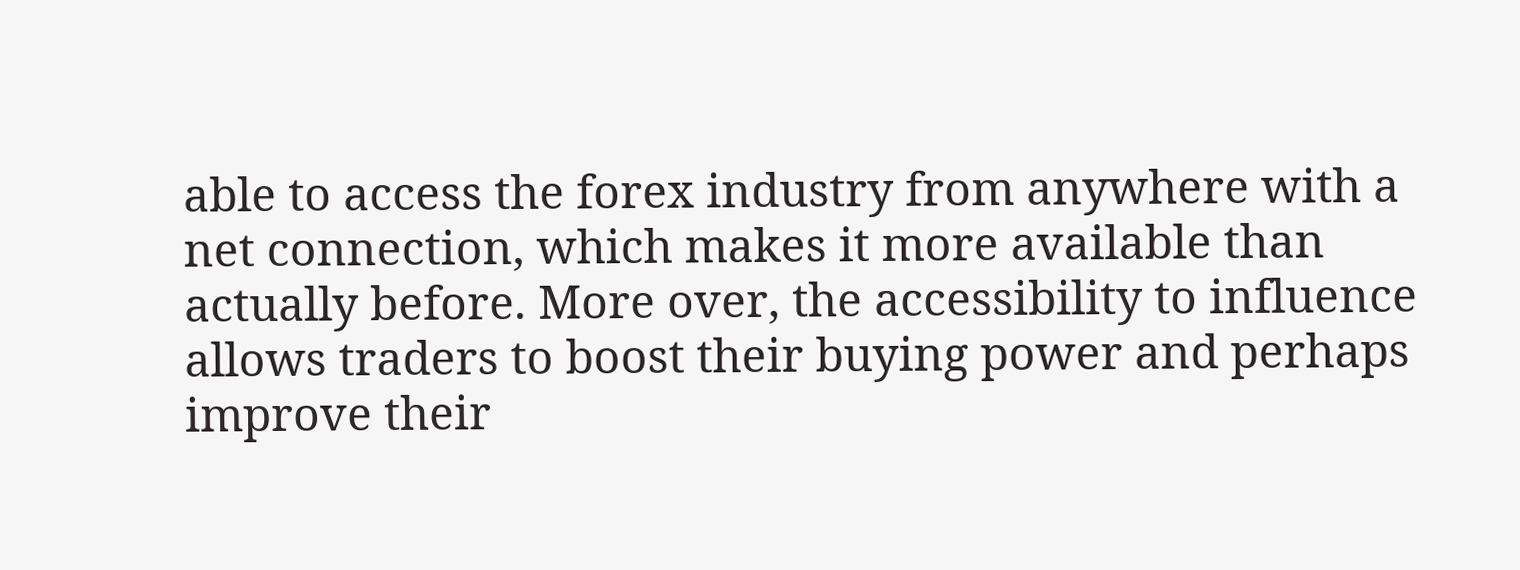able to access the forex industry from anywhere with a net connection, which makes it more available than actually before. More over, the accessibility to influence allows traders to boost their buying power and perhaps improve their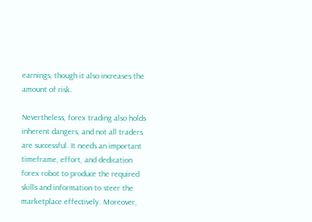earnings, though it also increases the amount of risk.

Nevertheless, forex trading also holds inherent dangers, and not all traders are successful. It needs an important timeframe, effort, and dedication forex robot to produce the required skills and information to steer the marketplace effectively. Moreover,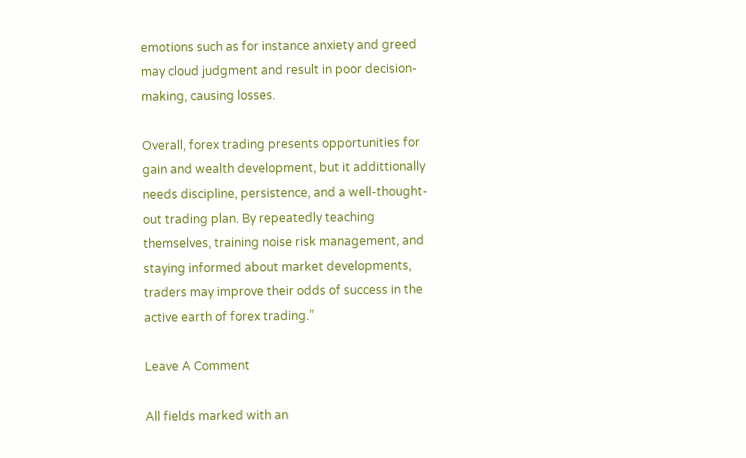emotions such as for instance anxiety and greed may cloud judgment and result in poor decision-making, causing losses.

Overall, forex trading presents opportunities for gain and wealth development, but it addittionally needs discipline, persistence, and a well-thought-out trading plan. By repeatedly teaching themselves, training noise risk management, and staying informed about market developments, traders may improve their odds of success in the active earth of forex trading.”

Leave A Comment

All fields marked with an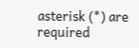asterisk (*) are required